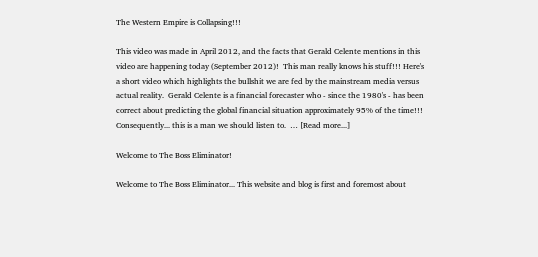The Western Empire is Collapsing!!!

This video was made in April 2012, and the facts that Gerald Celente mentions in this video are happening today (September 2012)!  This man really knows his stuff!!! Here's a short video which highlights the bullshit we are fed by the mainstream media versus actual reality.  Gerald Celente is a financial forecaster who - since the 1980's - has been correct about predicting the global financial situation approximately 95% of the time!!! Consequently... this is a man we should listen to.  … [Read more...]

Welcome to The Boss Eliminator!

Welcome to The Boss Eliminator... This website and blog is first and foremost about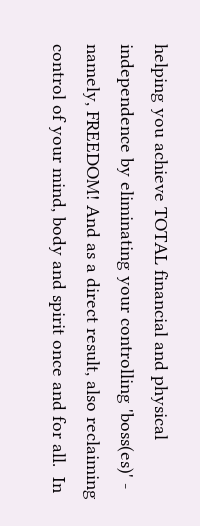helping you achieve TOTAL financial and physical independence by eliminating your controlling 'boss(es)' - namely, FREEDOM! And as a direct result, also reclaiming control of your mind, body and spirit once and for all.  In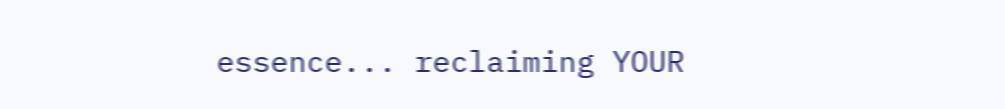essence... reclaiming YOUR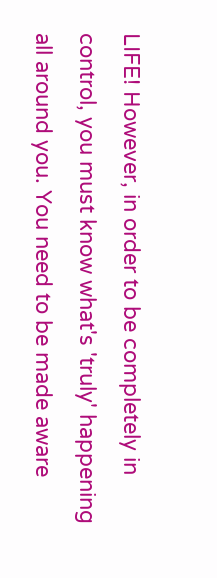LIFE! However, in order to be completely in control, you must know what's 'truly' happening all around you. You need to be made aware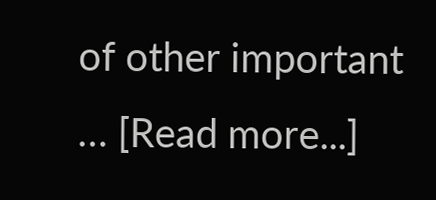of other important … [Read more...]